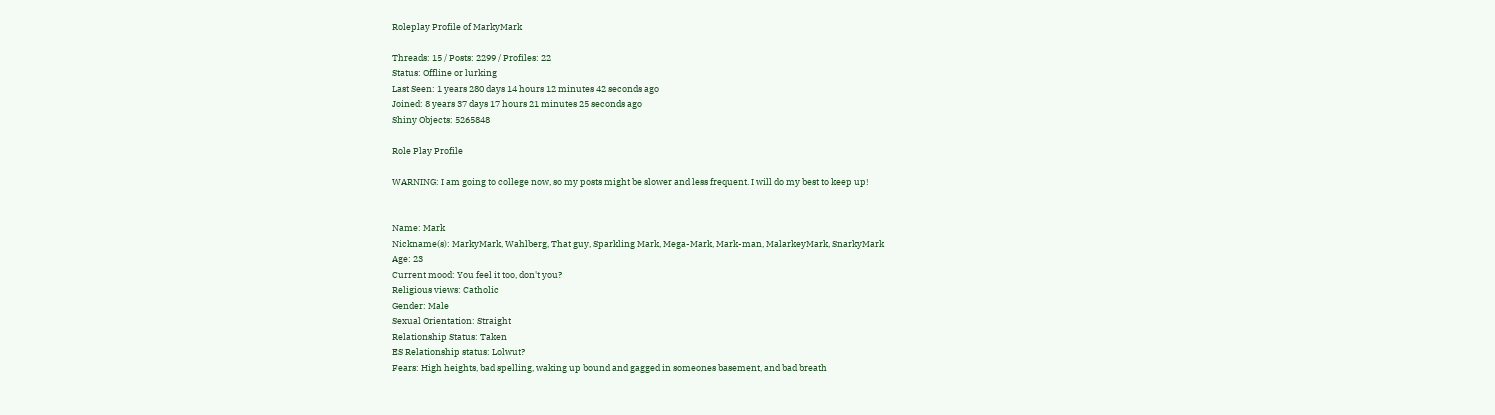Roleplay Profile of MarkyMark

Threads: 15 / Posts: 2299 / Profiles: 22
Status: Offline or lurking
Last Seen: 1 years 280 days 14 hours 12 minutes 42 seconds ago
Joined: 8 years 37 days 17 hours 21 minutes 25 seconds ago
Shiny Objects: 5265848

Role Play Profile

WARNING: I am going to college now, so my posts might be slower and less frequent. I will do my best to keep up!


Name: Mark
Nickname(s): MarkyMark, Wahlberg, That guy, Sparkling Mark, Mega-Mark, Mark-man, MalarkeyMark, SnarkyMark
Age: 23
Current mood: You feel it too, don't you?
Religious views: Catholic
Gender: Male
Sexual Orientation: Straight
Relationship Status: Taken
ES Relationship status: Lolwut?
Fears: High heights, bad spelling, waking up bound and gagged in someones basement, and bad breath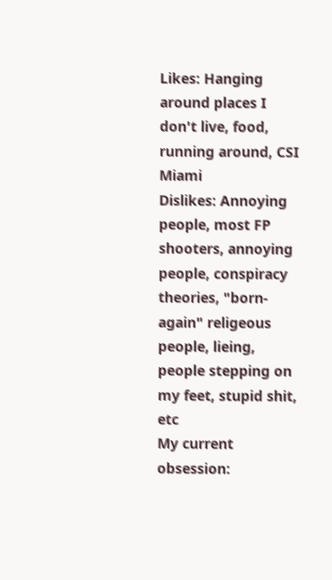Likes: Hanging around places I don't live, food, running around, CSI Miami
Dislikes: Annoying people, most FP shooters, annoying people, conspiracy theories, "born-again" religeous people, lieing, people stepping on my feet, stupid shit, etc
My current obsession: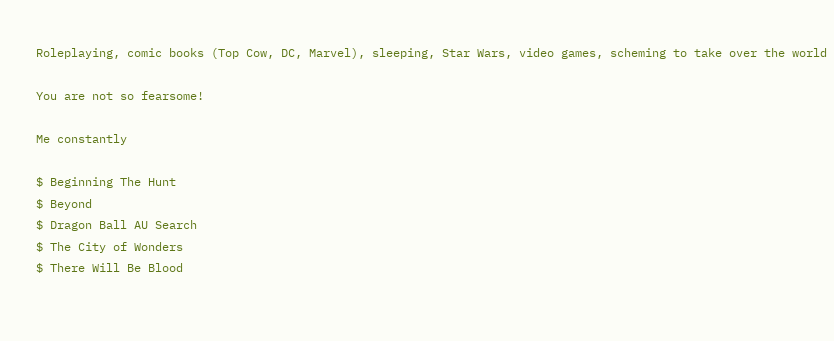Roleplaying, comic books (Top Cow, DC, Marvel), sleeping, Star Wars, video games, scheming to take over the world

You are not so fearsome!

Me constantly

$ Beginning The Hunt
$ Beyond
$ Dragon Ball AU Search
$ The City of Wonders
$ There Will Be Blood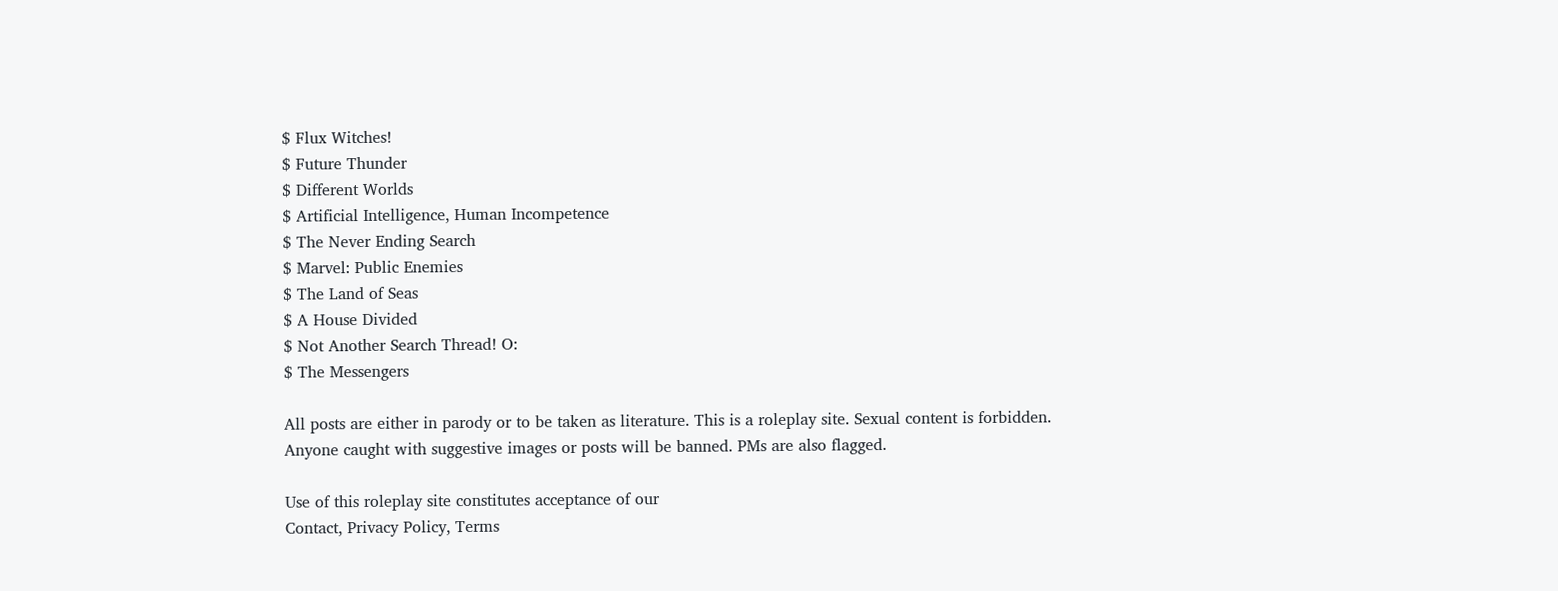$ Flux Witches!
$ Future Thunder
$ Different Worlds
$ Artificial Intelligence, Human Incompetence
$ The Never Ending Search
$ Marvel: Public Enemies
$ The Land of Seas
$ A House Divided
$ Not Another Search Thread! O:
$ The Messengers

All posts are either in parody or to be taken as literature. This is a roleplay site. Sexual content is forbidden. Anyone caught with suggestive images or posts will be banned. PMs are also flagged.

Use of this roleplay site constitutes acceptance of our
Contact, Privacy Policy, Terms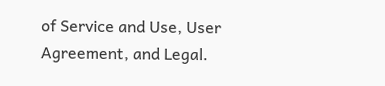of Service and Use, User Agreement, and Legal.